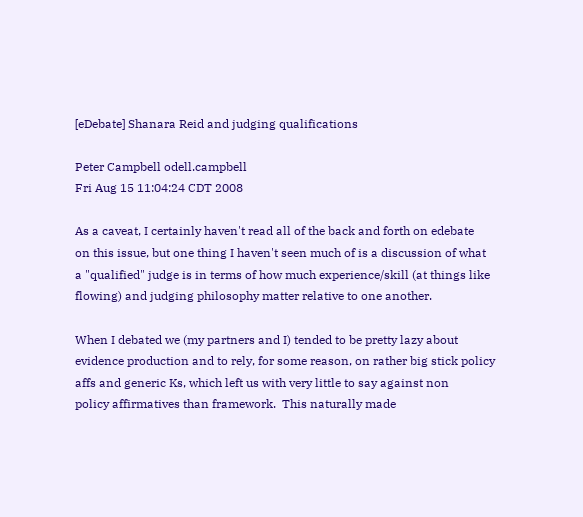[eDebate] Shanara Reid and judging qualifications

Peter Campbell odell.campbell
Fri Aug 15 11:04:24 CDT 2008

As a caveat, I certainly haven't read all of the back and forth on edebate
on this issue, but one thing I haven't seen much of is a discussion of what
a "qualified" judge is in terms of how much experience/skill (at things like
flowing) and judging philosophy matter relative to one another.

When I debated we (my partners and I) tended to be pretty lazy about
evidence production and to rely, for some reason, on rather big stick policy
affs and generic Ks, which left us with very little to say against non
policy affirmatives than framework.  This naturally made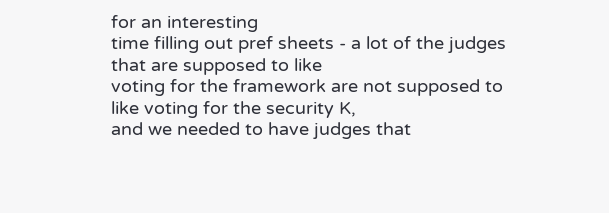for an interesting
time filling out pref sheets - a lot of the judges that are supposed to like
voting for the framework are not supposed to like voting for the security K,
and we needed to have judges that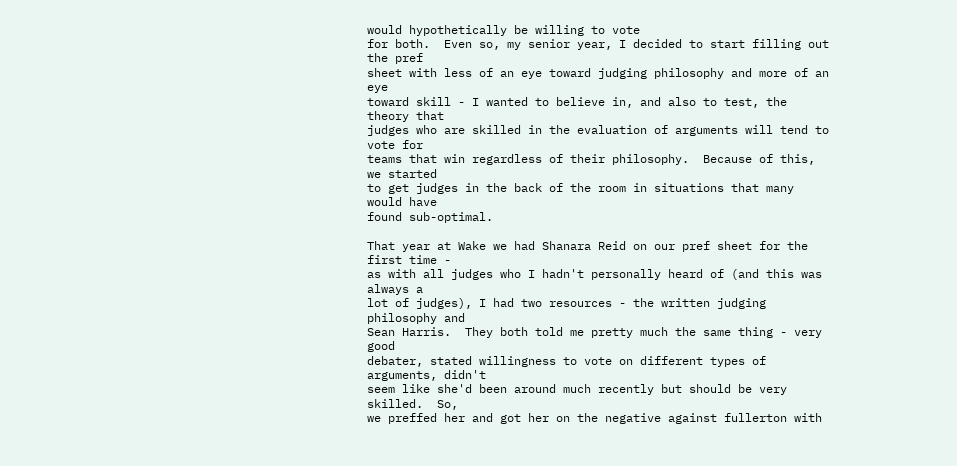would hypothetically be willing to vote
for both.  Even so, my senior year, I decided to start filling out the pref
sheet with less of an eye toward judging philosophy and more of an eye
toward skill - I wanted to believe in, and also to test, the theory that
judges who are skilled in the evaluation of arguments will tend to vote for
teams that win regardless of their philosophy.  Because of this, we started
to get judges in the back of the room in situations that many would have
found sub-optimal.

That year at Wake we had Shanara Reid on our pref sheet for the first time -
as with all judges who I hadn't personally heard of (and this was always a
lot of judges), I had two resources - the written judging philosophy and
Sean Harris.  They both told me pretty much the same thing - very good
debater, stated willingness to vote on different types of arguments, didn't
seem like she'd been around much recently but should be very skilled.  So,
we preffed her and got her on the negative against fullerton with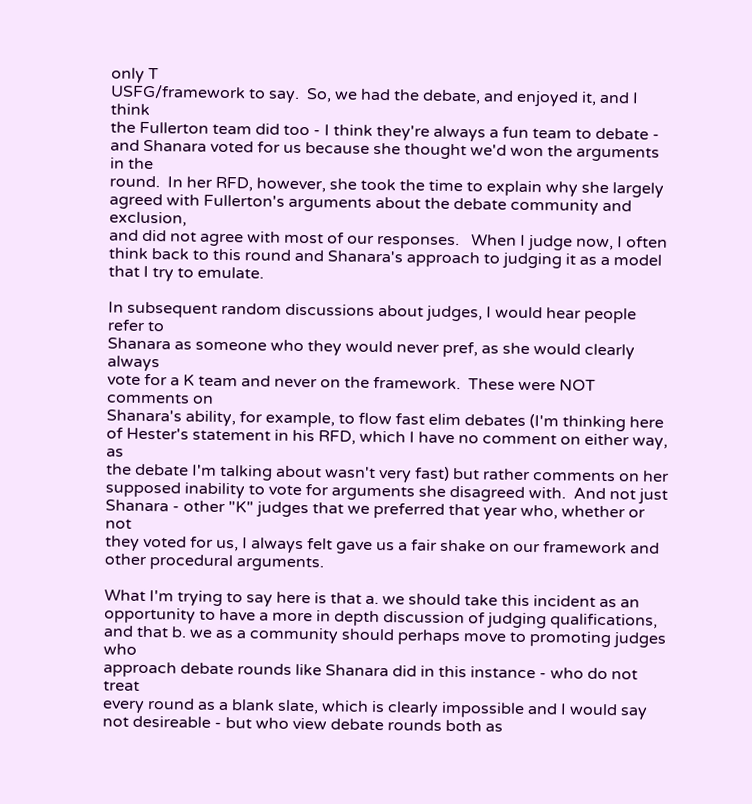only T
USFG/framework to say.  So, we had the debate, and enjoyed it, and I think
the Fullerton team did too - I think they're always a fun team to debate -
and Shanara voted for us because she thought we'd won the arguments in the
round.  In her RFD, however, she took the time to explain why she largely
agreed with Fullerton's arguments about the debate community and exclusion,
and did not agree with most of our responses.   When I judge now, I often
think back to this round and Shanara's approach to judging it as a model
that I try to emulate.

In subsequent random discussions about judges, I would hear people refer to
Shanara as someone who they would never pref, as she would clearly always
vote for a K team and never on the framework.  These were NOT comments on
Shanara's ability, for example, to flow fast elim debates (I'm thinking here
of Hester's statement in his RFD, which I have no comment on either way, as
the debate I'm talking about wasn't very fast) but rather comments on her
supposed inability to vote for arguments she disagreed with.  And not just
Shanara - other "K" judges that we preferred that year who, whether or not
they voted for us, I always felt gave us a fair shake on our framework and
other procedural arguments.

What I'm trying to say here is that a. we should take this incident as an
opportunity to have a more in depth discussion of judging qualifications,
and that b. we as a community should perhaps move to promoting judges who
approach debate rounds like Shanara did in this instance - who do not treat
every round as a blank slate, which is clearly impossible and I would say
not desireable - but who view debate rounds both as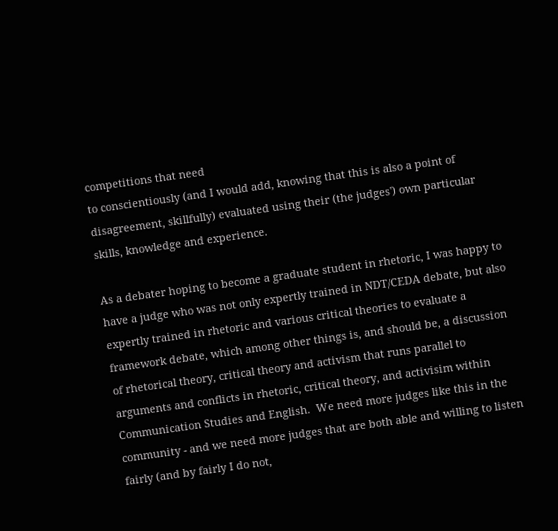competitions that need
to conscientiously (and I would add, knowing that this is also a point of
disagreement, skillfully) evaluated using their (the judges') own particular
skills, knowledge and experience.

As a debater hoping to become a graduate student in rhetoric, I was happy to
have a judge who was not only expertly trained in NDT/CEDA debate, but also
expertly trained in rhetoric and various critical theories to evaluate a
framework debate, which among other things is, and should be, a discussion
of rhetorical theory, critical theory and activism that runs parallel to
arguments and conflicts in rhetoric, critical theory, and activisim within
Communication Studies and English.  We need more judges like this in the
community - and we need more judges that are both able and willing to listen
fairly (and by fairly I do not,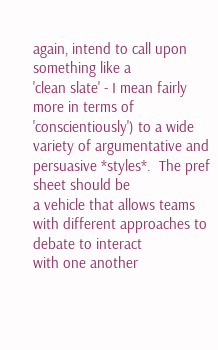again, intend to call upon something like a
'clean slate' - I mean fairly more in terms of 'conscientiously') to a wide
variety of argumentative and persuasive *styles*.  The pref sheet should be
a vehicle that allows teams with different approaches to debate to interact
with one another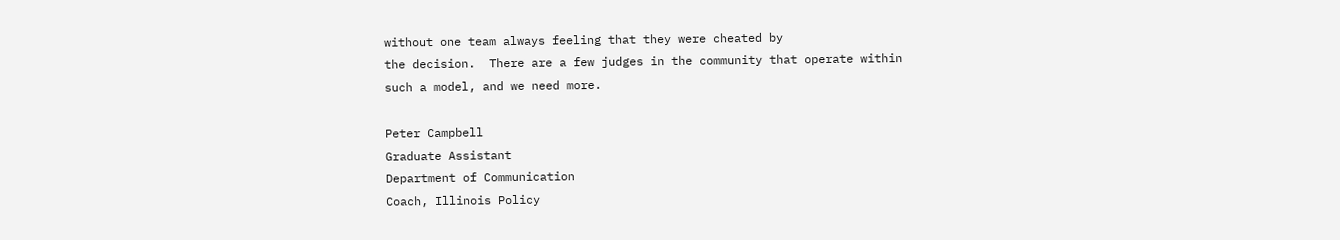without one team always feeling that they were cheated by
the decision.  There are a few judges in the community that operate within
such a model, and we need more.

Peter Campbell
Graduate Assistant
Department of Communication
Coach, Illinois Policy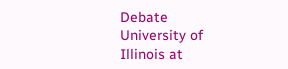Debate
University of Illinois at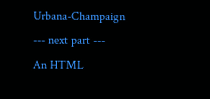Urbana-Champaign
--- next part ---
An HTML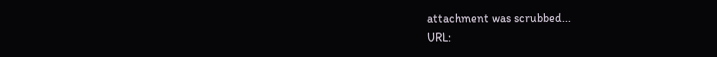attachment was scrubbed...
URL: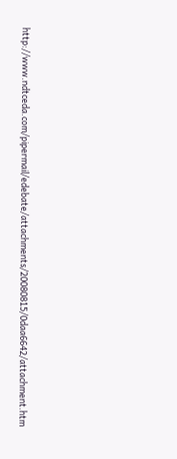http://www.ndtceda.com/pipermail/edebate/attachments/20080815/0daa6642/attachment.htm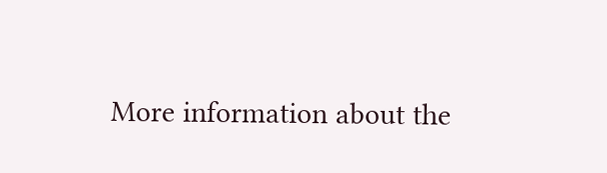More information about the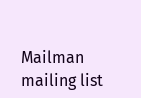Mailman mailing list